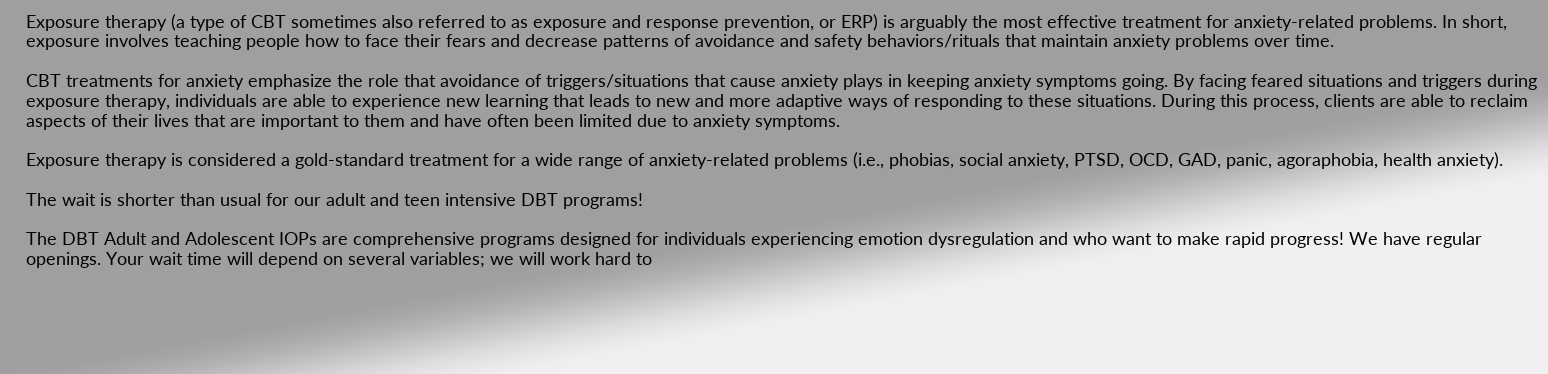Exposure therapy (a type of CBT sometimes also referred to as exposure and response prevention, or ERP) is arguably the most effective treatment for anxiety-related problems. In short, exposure involves teaching people how to face their fears and decrease patterns of avoidance and safety behaviors/rituals that maintain anxiety problems over time.

CBT treatments for anxiety emphasize the role that avoidance of triggers/situations that cause anxiety plays in keeping anxiety symptoms going. By facing feared situations and triggers during exposure therapy, individuals are able to experience new learning that leads to new and more adaptive ways of responding to these situations. During this process, clients are able to reclaim aspects of their lives that are important to them and have often been limited due to anxiety symptoms.

Exposure therapy is considered a gold-standard treatment for a wide range of anxiety-related problems (i.e., phobias, social anxiety, PTSD, OCD, GAD, panic, agoraphobia, health anxiety).

The wait is shorter than usual for our adult and teen intensive DBT programs!

The DBT Adult and Adolescent IOPs are comprehensive programs designed for individuals experiencing emotion dysregulation and who want to make rapid progress! We have regular openings. Your wait time will depend on several variables; we will work hard to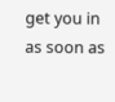get you in as soon as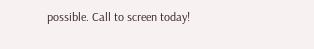possible. Call to screen today!